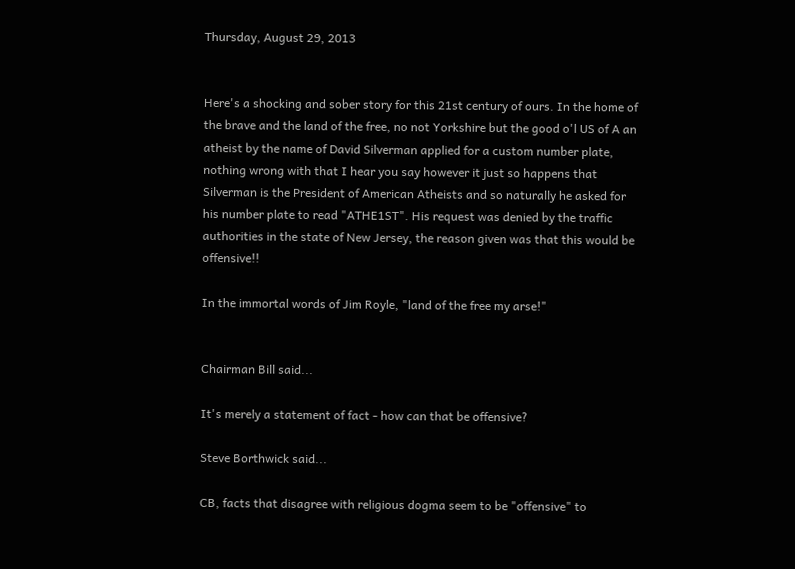Thursday, August 29, 2013


Here's a shocking and sober story for this 21st century of ours. In the home of the brave and the land of the free, no not Yorkshire but the good o'l US of A an atheist by the name of David Silverman applied for a custom number plate, nothing wrong with that I hear you say however it just so happens that Silverman is the President of American Atheists and so naturally he asked for his number plate to read "ATHE1ST". His request was denied by the traffic authorities in the state of New Jersey, the reason given was that this would be offensive!!

In the immortal words of Jim Royle, "land of the free my arse!"


Chairman Bill said...

It's merely a statement of fact - how can that be offensive?

Steve Borthwick said...

CB, facts that disagree with religious dogma seem to be "offensive" to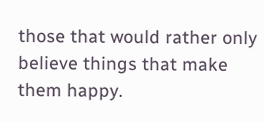those that would rather only believe things that make them happy.